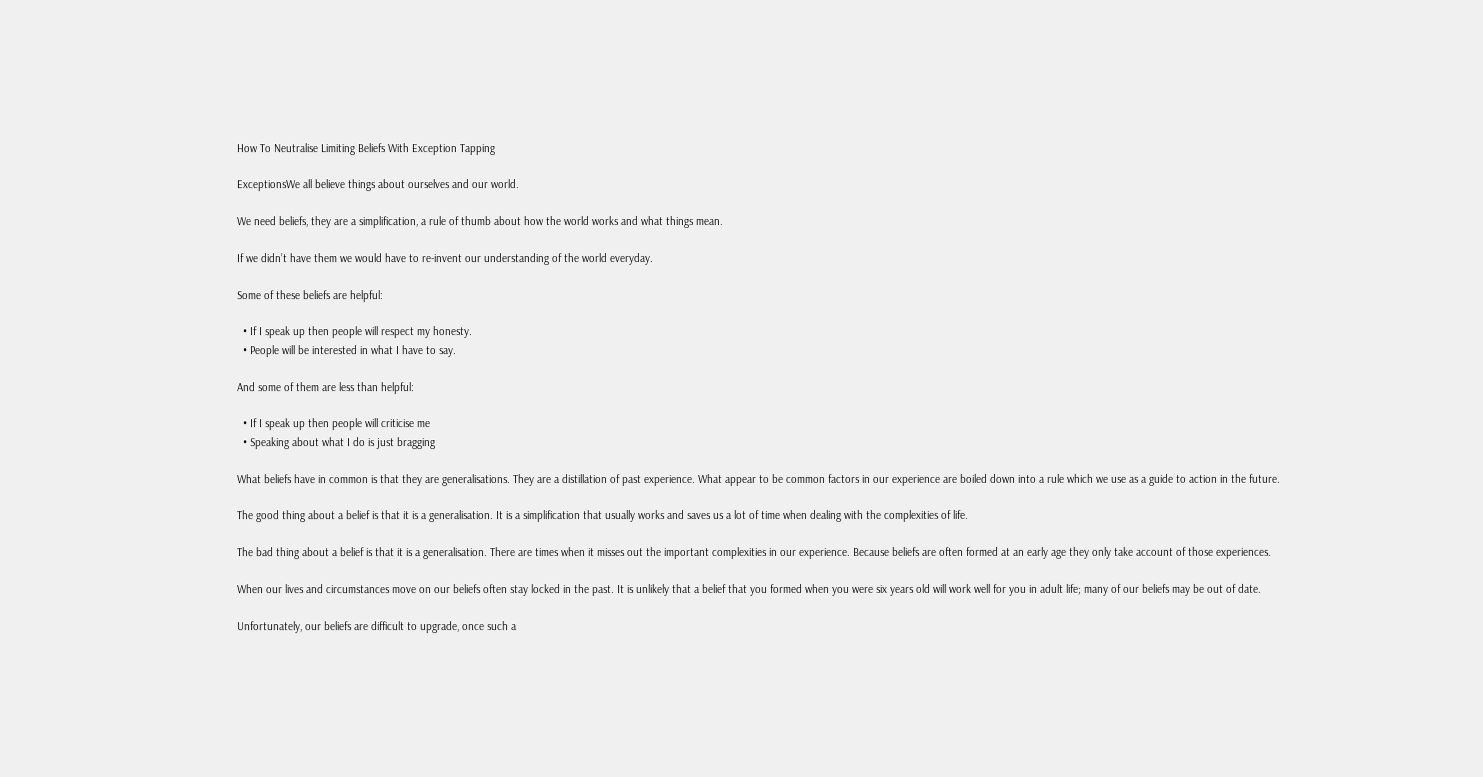How To Neutralise Limiting Beliefs With Exception Tapping

ExceptionsWe all believe things about ourselves and our world.

We need beliefs, they are a simplification, a rule of thumb about how the world works and what things mean.

If we didn’t have them we would have to re-invent our understanding of the world everyday.

Some of these beliefs are helpful:

  • If I speak up then people will respect my honesty.
  • People will be interested in what I have to say.

And some of them are less than helpful:

  • If I speak up then people will criticise me
  • Speaking about what I do is just bragging

What beliefs have in common is that they are generalisations. They are a distillation of past experience. What appear to be common factors in our experience are boiled down into a rule which we use as a guide to action in the future.

The good thing about a belief is that it is a generalisation. It is a simplification that usually works and saves us a lot of time when dealing with the complexities of life.

The bad thing about a belief is that it is a generalisation. There are times when it misses out the important complexities in our experience. Because beliefs are often formed at an early age they only take account of those experiences.

When our lives and circumstances move on our beliefs often stay locked in the past. It is unlikely that a belief that you formed when you were six years old will work well for you in adult life; many of our beliefs may be out of date.

Unfortunately, our beliefs are difficult to upgrade, once such a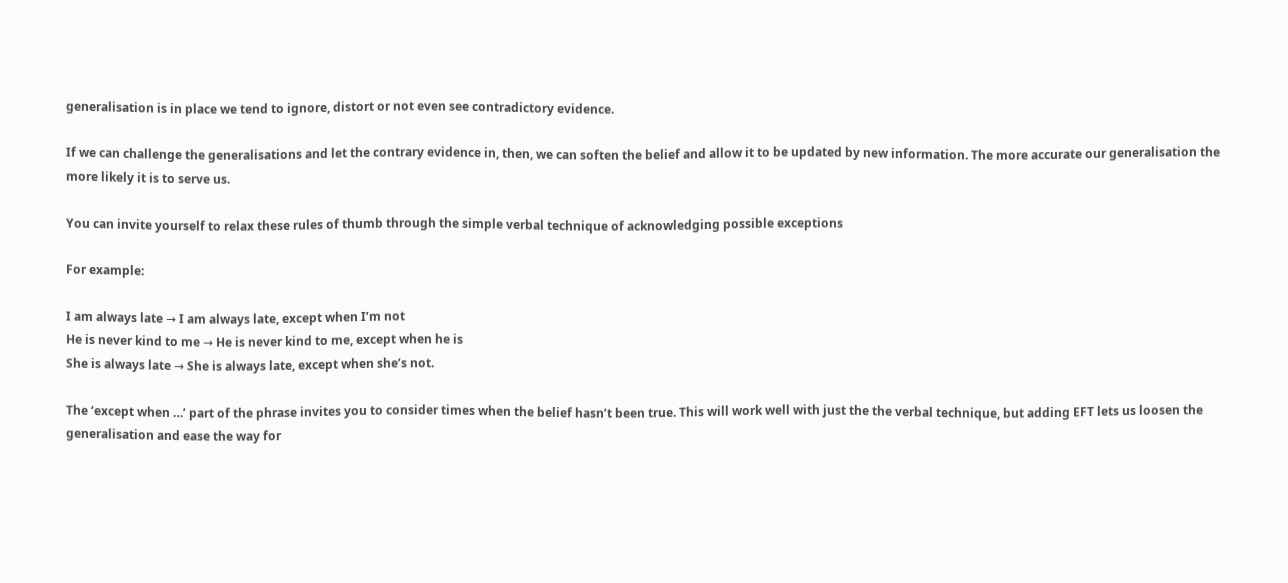generalisation is in place we tend to ignore, distort or not even see contradictory evidence.

If we can challenge the generalisations and let the contrary evidence in, then, we can soften the belief and allow it to be updated by new information. The more accurate our generalisation the more likely it is to serve us.

You can invite yourself to relax these rules of thumb through the simple verbal technique of acknowledging possible exceptions

For example:

I am always late → I am always late, except when I’m not
He is never kind to me → He is never kind to me, except when he is
She is always late → She is always late, except when she’s not.

The ‘except when …’ part of the phrase invites you to consider times when the belief hasn’t been true. This will work well with just the the verbal technique, but adding EFT lets us loosen the generalisation and ease the way for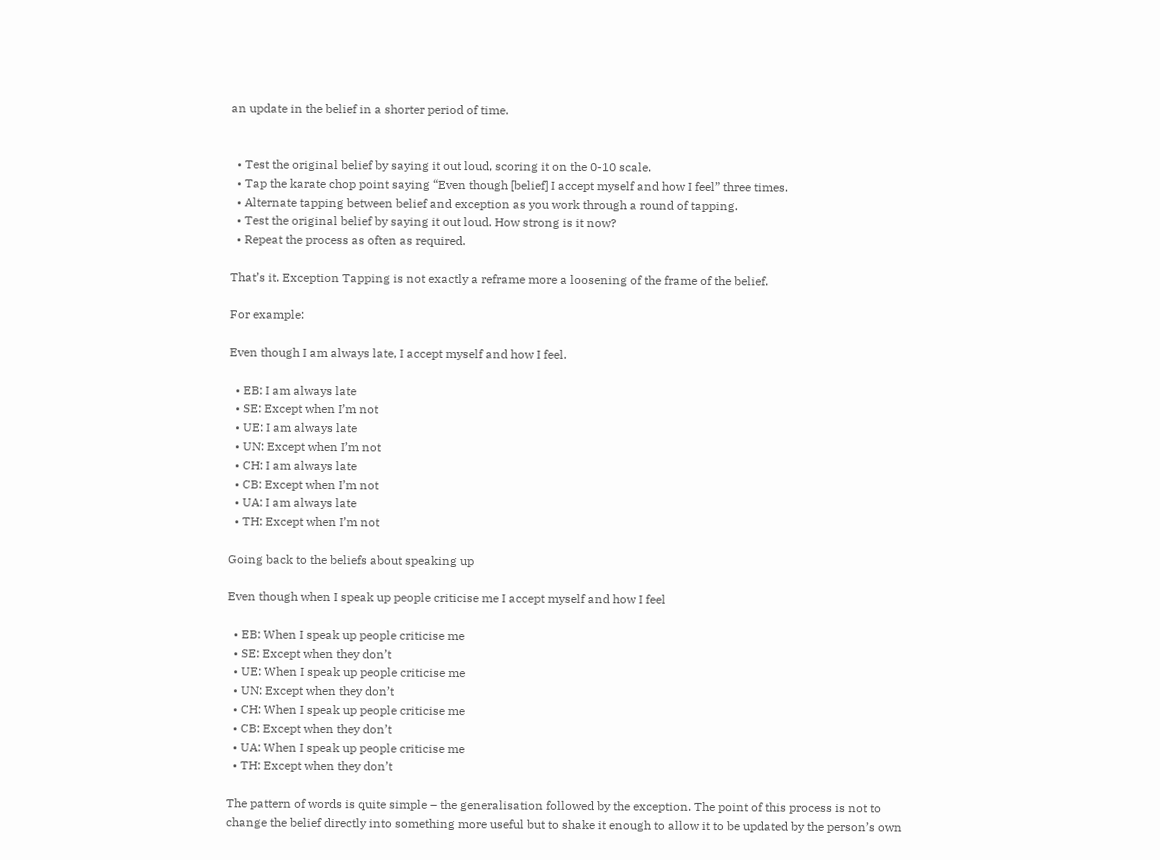an update in the belief in a shorter period of time.


  • Test the original belief by saying it out loud, scoring it on the 0-10 scale.
  • Tap the karate chop point saying “Even though [belief] I accept myself and how I feel” three times.
  • Alternate tapping between belief and exception as you work through a round of tapping.
  • Test the original belief by saying it out loud. How strong is it now?
  • Repeat the process as often as required.

That’s it. Exception Tapping is not exactly a reframe more a loosening of the frame of the belief.

For example:

Even though I am always late, I accept myself and how I feel.

  • EB: I am always late
  • SE: Except when I’m not
  • UE: I am always late
  • UN: Except when I’m not
  • CH: I am always late
  • CB: Except when I’m not
  • UA: I am always late
  • TH: Except when I’m not

Going back to the beliefs about speaking up

Even though when I speak up people criticise me I accept myself and how I feel

  • EB: When I speak up people criticise me
  • SE: Except when they don’t
  • UE: When I speak up people criticise me
  • UN: Except when they don’t
  • CH: When I speak up people criticise me
  • CB: Except when they don’t
  • UA: When I speak up people criticise me
  • TH: Except when they don’t

The pattern of words is quite simple – the generalisation followed by the exception. The point of this process is not to change the belief directly into something more useful but to shake it enough to allow it to be updated by the person’s own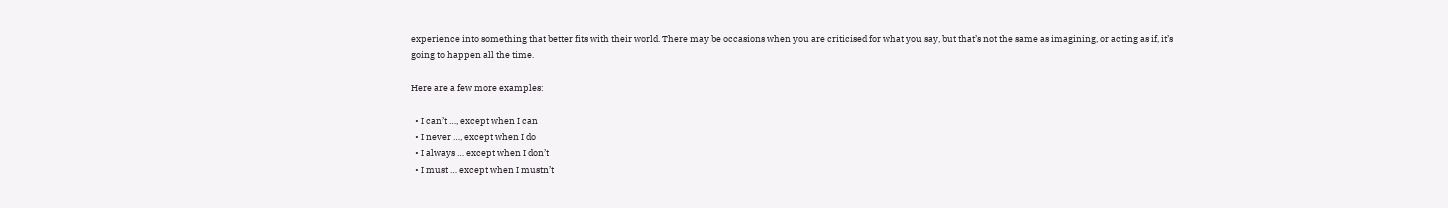experience into something that better fits with their world. There may be occasions when you are criticised for what you say, but that’s not the same as imagining, or acting as if, it’s going to happen all the time.

Here are a few more examples:

  • I can’t …, except when I can
  • I never …, except when I do
  • I always … except when I don’t
  • I must … except when I mustn’t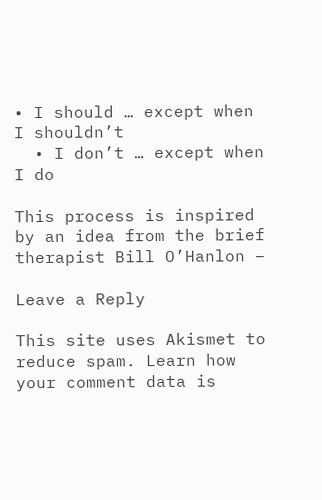• I should … except when I shouldn’t
  • I don’t … except when I do

This process is inspired by an idea from the brief therapist Bill O’Hanlon –

Leave a Reply

This site uses Akismet to reduce spam. Learn how your comment data is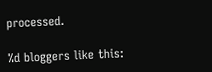processed.

%d bloggers like this: